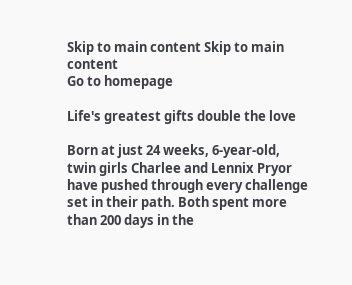Skip to main content Skip to main content
Go to homepage

Life's greatest gifts double the love

Born at just 24 weeks, 6-year-old, twin girls Charlee and Lennix Pryor have pushed through every challenge set in their path. Both spent more than 200 days in the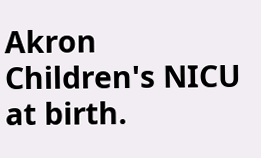Akron Children's NICU at birth.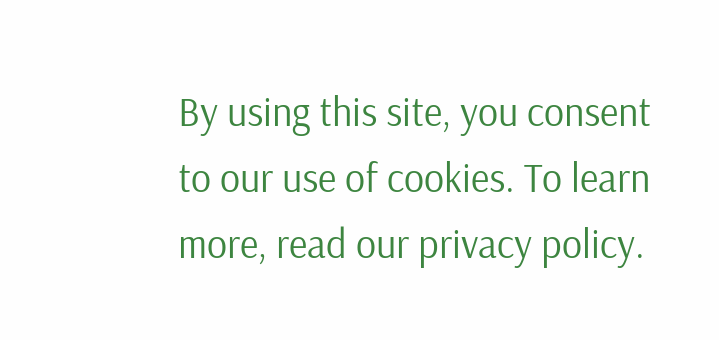By using this site, you consent to our use of cookies. To learn more, read our privacy policy.